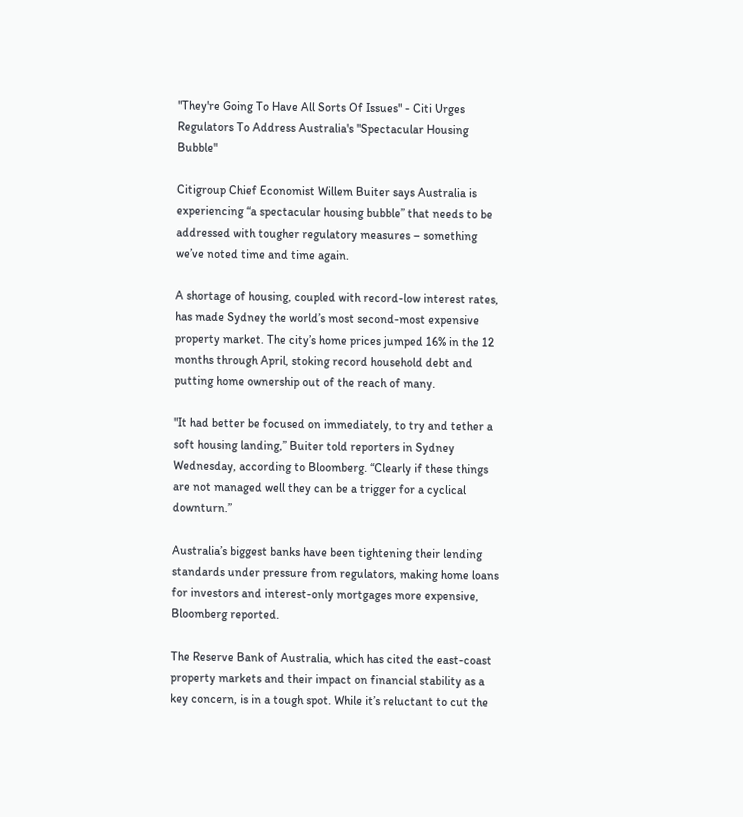"They're Going To Have All Sorts Of Issues" - Citi Urges Regulators To Address Australia's "Spectacular Housing Bubble"

Citigroup Chief Economist Willem Buiter says Australia is experiencing “a spectacular housing bubble” that needs to be addressed with tougher regulatory measures – something we’ve noted time and time again.

A shortage of housing, coupled with record-low interest rates, has made Sydney the world’s most second-most expensive property market. The city’s home prices jumped 16% in the 12 months through April, stoking record household debt and putting home ownership out of the reach of many.

"It had better be focused on immediately, to try and tether a soft housing landing,” Buiter told reporters in Sydney Wednesday, according to Bloomberg. “Clearly if these things are not managed well they can be a trigger for a cyclical downturn.”

Australia’s biggest banks have been tightening their lending standards under pressure from regulators, making home loans for investors and interest-only mortgages more expensive, Bloomberg reported.

The Reserve Bank of Australia, which has cited the east-coast property markets and their impact on financial stability as a key concern, is in a tough spot. While it’s reluctant to cut the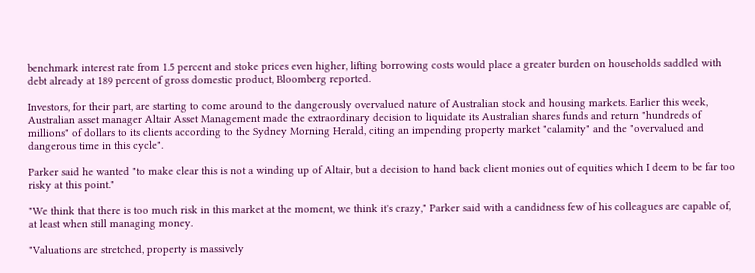benchmark interest rate from 1.5 percent and stoke prices even higher, lifting borrowing costs would place a greater burden on households saddled with debt already at 189 percent of gross domestic product, Bloomberg reported.

Investors, for their part, are starting to come around to the dangerously overvalued nature of Australian stock and housing markets. Earlier this week, Australian asset manager Altair Asset Management made the extraordinary decision to liquidate its Australian shares funds and return "hundreds of millions" of dollars to its clients according to the Sydney Morning Herald, citing an impending property market "calamity" and the "overvalued and dangerous time in this cycle".

Parker said he wanted "to make clear this is not a winding up of Altair, but a decision to hand back client monies out of equities which I deem to be far too risky at this point."

"We think that there is too much risk in this market at the moment, we think it's crazy," Parker said with a candidness few of his colleagues are capable of, at least when still managing money.

"Valuations are stretched, property is massively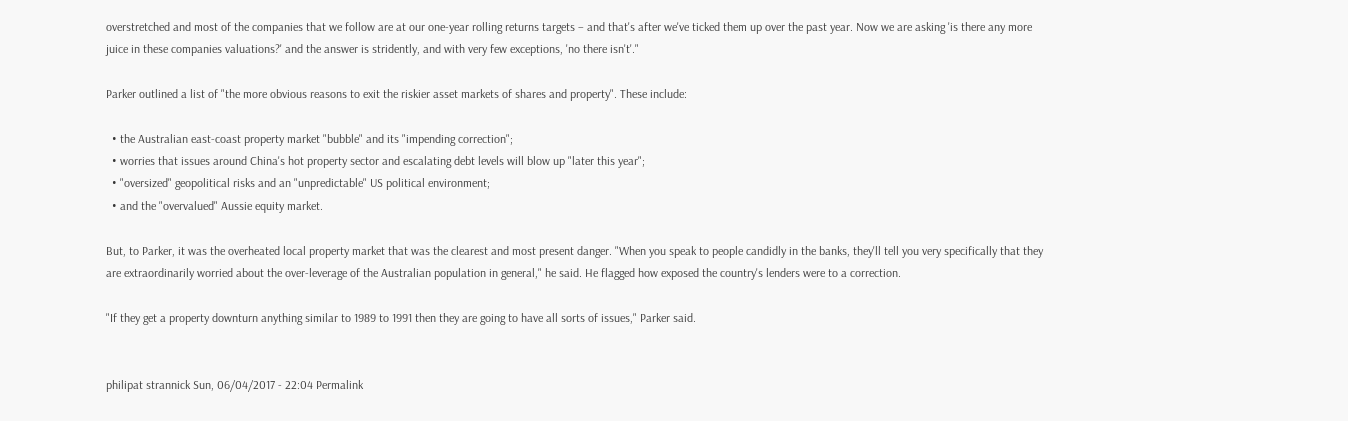overstretched and most of the companies that we follow are at our one-year rolling returns targets – and that's after we've ticked them up over the past year. Now we are asking 'is there any more juice in these companies valuations?' and the answer is stridently, and with very few exceptions, 'no there isn't'."

Parker outlined a list of "the more obvious reasons to exit the riskier asset markets of shares and property". These include:

  • the Australian east-coast property market "bubble" and its "impending correction";
  • worries that issues around China's hot property sector and escalating debt levels will blow up "later this year";
  • "oversized" geopolitical risks and an "unpredictable" US political environment;
  • and the "overvalued" Aussie equity market.

But, to Parker, it was the overheated local property market that was the clearest and most present danger. "When you speak to people candidly in the banks, they'll tell you very specifically that they are extraordinarily worried about the over-leverage of the Australian population in general," he said. He flagged how exposed the country's lenders were to a correction.

"If they get a property downturn anything similar to 1989 to 1991 then they are going to have all sorts of issues," Parker said.


philipat strannick Sun, 06/04/2017 - 22:04 Permalink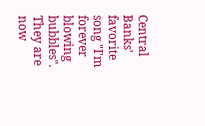Central Banks' favorite song "I'm forever blowing bubbles". They are now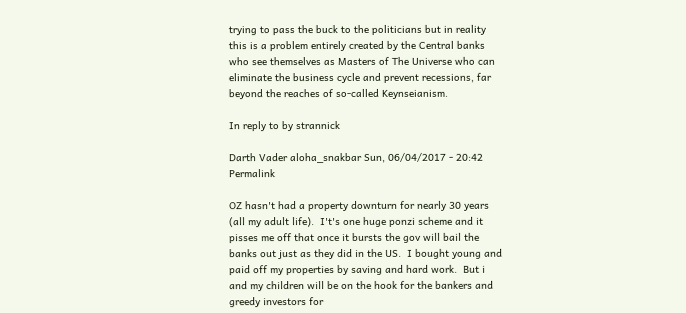trying to pass the buck to the politicians but in reality this is a problem entirely created by the Central banks who see themselves as Masters of The Universe who can eliminate the business cycle and prevent recessions, far beyond the reaches of so-called Keynseianism.

In reply to by strannick

Darth Vader aloha_snakbar Sun, 06/04/2017 - 20:42 Permalink

OZ hasn't had a property downturn for nearly 30 years (all my adult life).  I't's one huge ponzi scheme and it pisses me off that once it bursts the gov will bail the banks out just as they did in the US.  I bought young and paid off my properties by saving and hard work.  But i and my children will be on the hook for the bankers and greedy investors for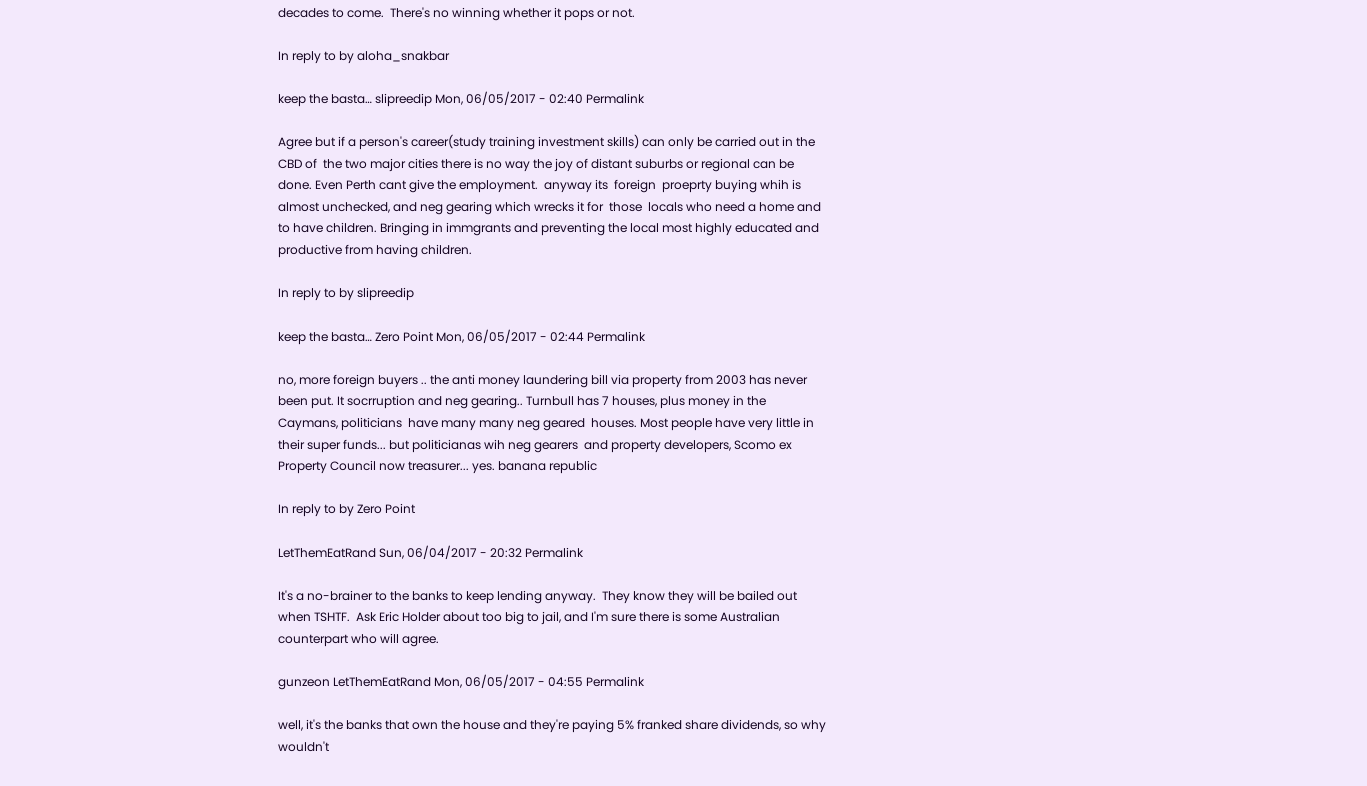decades to come.  There's no winning whether it pops or not.

In reply to by aloha_snakbar

keep the basta… slipreedip Mon, 06/05/2017 - 02:40 Permalink

Agree but if a person's career(study training investment skills) can only be carried out in the CBD of  the two major cities there is no way the joy of distant suburbs or regional can be  done. Even Perth cant give the employment.  anyway its  foreign  proeprty buying whih is almost unchecked, and neg gearing which wrecks it for  those  locals who need a home and to have children. Bringing in immgrants and preventing the local most highly educated and  productive from having children.

In reply to by slipreedip

keep the basta… Zero Point Mon, 06/05/2017 - 02:44 Permalink

no, more foreign buyers .. the anti money laundering bill via property from 2003 has never been put. It socrruption and neg gearing.. Turnbull has 7 houses, plus money in the Caymans, politicians  have many many neg geared  houses. Most people have very little in their super funds... but politicianas wih neg gearers  and property developers, Scomo ex Property Council now treasurer... yes. banana republic

In reply to by Zero Point

LetThemEatRand Sun, 06/04/2017 - 20:32 Permalink

It's a no-brainer to the banks to keep lending anyway.  They know they will be bailed out when TSHTF.  Ask Eric Holder about too big to jail, and I'm sure there is some Australian counterpart who will agree.

gunzeon LetThemEatRand Mon, 06/05/2017 - 04:55 Permalink

well, it's the banks that own the house and they're paying 5% franked share dividends, so why wouldn't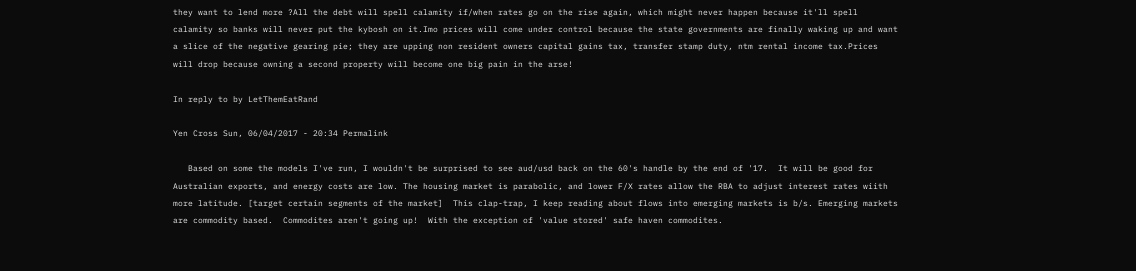they want to lend more ?All the debt will spell calamity if/when rates go on the rise again, which might never happen because it'll spell calamity so banks will never put the kybosh on it.Imo prices will come under control because the state governments are finally waking up and want a slice of the negative gearing pie; they are upping non resident owners capital gains tax, transfer stamp duty, ntm rental income tax.Prices will drop because owning a second property will become one big pain in the arse!

In reply to by LetThemEatRand

Yen Cross Sun, 06/04/2017 - 20:34 Permalink

   Based on some the models I've run, I wouldn't be surprised to see aud/usd back on the 60's handle by the end of '17.  It will be good for Australian exports, and energy costs are low. The housing market is parabolic, and lower F/X rates allow the RBA to adjust interest rates wiith more latitude. [target certain segments of the market]  This clap-trap, I keep reading about flows into emerging markets is b/s. Emerging markets are commodity based.  Commodites aren't going up!  With the exception of 'value stored' safe haven commodites.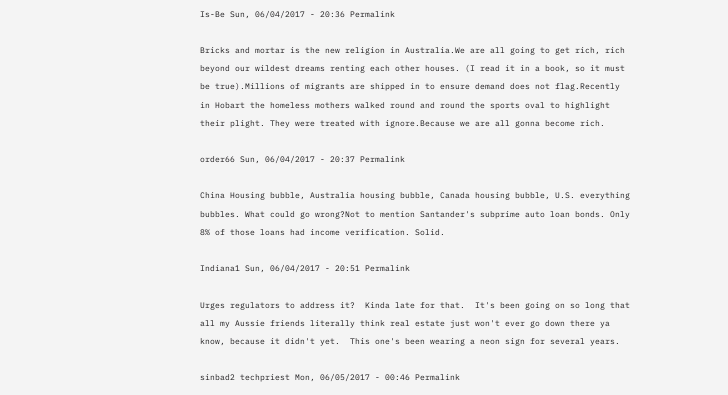Is-Be Sun, 06/04/2017 - 20:36 Permalink

Bricks and mortar is the new religion in Australia.We are all going to get rich, rich beyond our wildest dreams renting each other houses. (I read it in a book, so it must be true).Millions of migrants are shipped in to ensure demand does not flag.Recently in Hobart the homeless mothers walked round and round the sports oval to highlight their plight. They were treated with ignore.Because we are all gonna become rich.

order66 Sun, 06/04/2017 - 20:37 Permalink

China Housing bubble, Australia housing bubble, Canada housing bubble, U.S. everything bubbles. What could go wrong?Not to mention Santander's subprime auto loan bonds. Only 8% of those loans had income verification. Solid.

Indiana1 Sun, 06/04/2017 - 20:51 Permalink

Urges regulators to address it?  Kinda late for that.  It's been going on so long that all my Aussie friends literally think real estate just won't ever go down there ya know, because it didn't yet.  This one's been wearing a neon sign for several years.

sinbad2 techpriest Mon, 06/05/2017 - 00:46 Permalink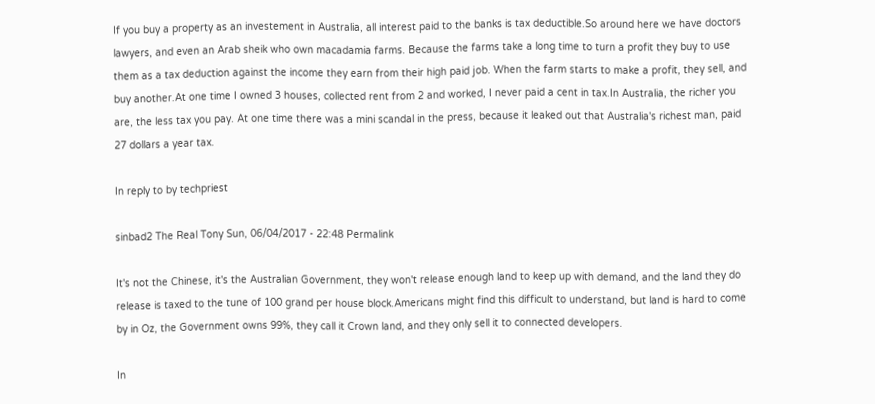If you buy a property as an investement in Australia, all interest paid to the banks is tax deductible.So around here we have doctors lawyers, and even an Arab sheik who own macadamia farms. Because the farms take a long time to turn a profit they buy to use them as a tax deduction against the income they earn from their high paid job. When the farm starts to make a profit, they sell, and buy another.At one time I owned 3 houses, collected rent from 2 and worked, I never paid a cent in tax.In Australia, the richer you are, the less tax you pay. At one time there was a mini scandal in the press, because it leaked out that Australia's richest man, paid 27 dollars a year tax.

In reply to by techpriest

sinbad2 The Real Tony Sun, 06/04/2017 - 22:48 Permalink

It's not the Chinese, it's the Australian Government, they won't release enough land to keep up with demand, and the land they do release is taxed to the tune of 100 grand per house block.Americans might find this difficult to understand, but land is hard to come by in Oz, the Government owns 99%, they call it Crown land, and they only sell it to connected developers.

In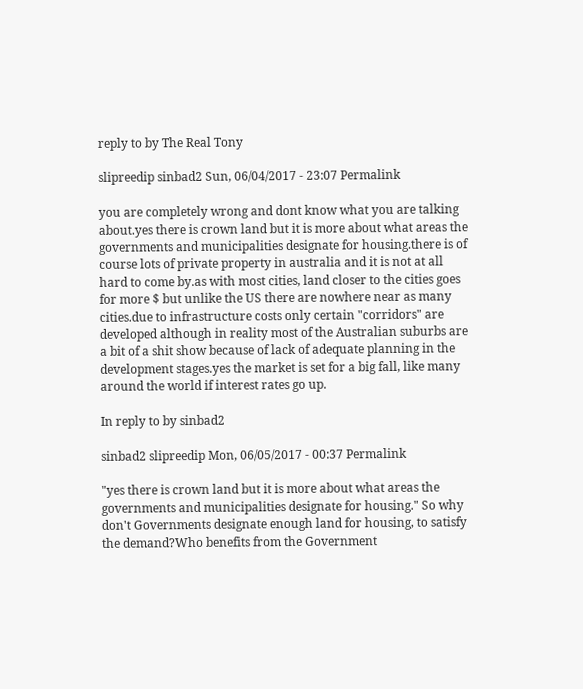reply to by The Real Tony

slipreedip sinbad2 Sun, 06/04/2017 - 23:07 Permalink

you are completely wrong and dont know what you are talking about.yes there is crown land but it is more about what areas the governments and municipalities designate for housing.there is of course lots of private property in australia and it is not at all hard to come by.as with most cities, land closer to the cities goes for more $ but unlike the US there are nowhere near as many cities.due to infrastructure costs only certain "corridors" are developed although in reality most of the Australian suburbs are a bit of a shit show because of lack of adequate planning in the development stages.yes the market is set for a big fall, like many around the world if interest rates go up.

In reply to by sinbad2

sinbad2 slipreedip Mon, 06/05/2017 - 00:37 Permalink

"yes there is crown land but it is more about what areas the governments and municipalities designate for housing." So why don't Governments designate enough land for housing, to satisfy the demand?Who benefits from the Government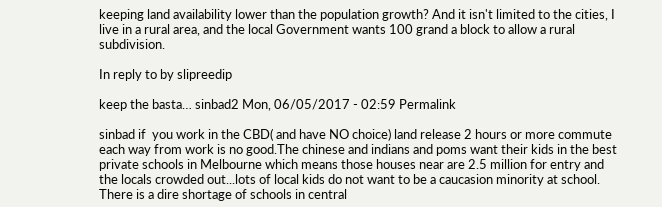keeping land availability lower than the population growth? And it isn't limited to the cities, I live in a rural area, and the local Government wants 100 grand a block to allow a rural subdivision.

In reply to by slipreedip

keep the basta… sinbad2 Mon, 06/05/2017 - 02:59 Permalink

sinbad if  you work in the CBD( and have NO choice) land release 2 hours or more commute each way from work is no good.The chinese and indians and poms want their kids in the best private schools in Melbourne which means those houses near are 2.5 million for entry and the locals crowded out...lots of local kids do not want to be a caucasion minority at school. There is a dire shortage of schools in central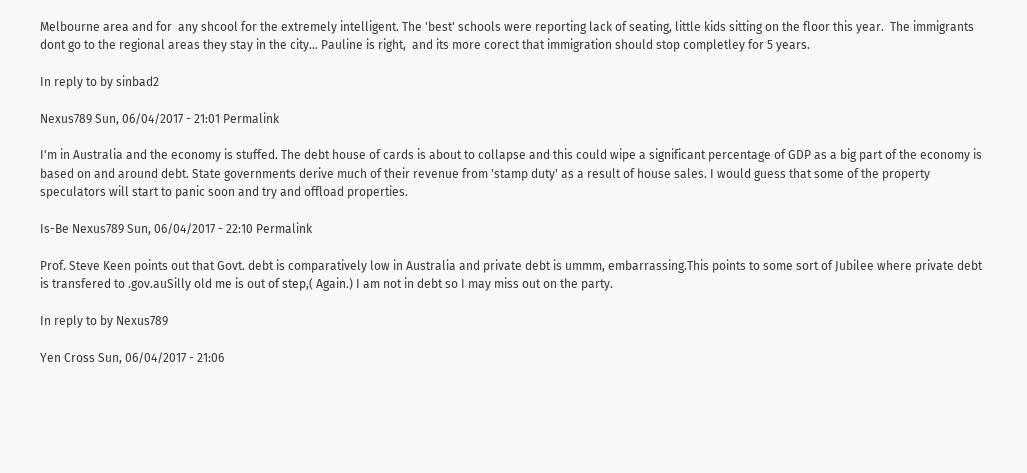Melbourne area and for  any shcool for the extremely intelligent. The 'best' schools were reporting lack of seating, little kids sitting on the floor this year.  The immigrants dont go to the regional areas they stay in the city... Pauline is right,  and its more corect that immigration should stop completley for 5 years.

In reply to by sinbad2

Nexus789 Sun, 06/04/2017 - 21:01 Permalink

I'm in Australia and the economy is stuffed. The debt house of cards is about to collapse and this could wipe a significant percentage of GDP as a big part of the economy is based on and around debt. State governments derive much of their revenue from 'stamp duty' as a result of house sales. I would guess that some of the property speculators will start to panic soon and try and offload properties.

Is-Be Nexus789 Sun, 06/04/2017 - 22:10 Permalink

Prof. Steve Keen points out that Govt. debt is comparatively low in Australia and private debt is ummm, embarrassing.This points to some sort of Jubilee where private debt is transfered to .gov.auSilly old me is out of step,( Again.) I am not in debt so I may miss out on the party.

In reply to by Nexus789

Yen Cross Sun, 06/04/2017 - 21:06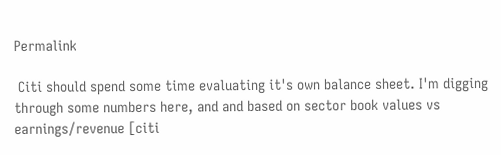Permalink

 Citi should spend some time evaluating it's own balance sheet. I'm digging through some numbers here, and and based on sector book values vs earnings/revenue [citi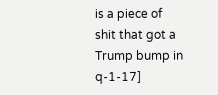is a piece of shit that got a Trump bump in q-1-17]